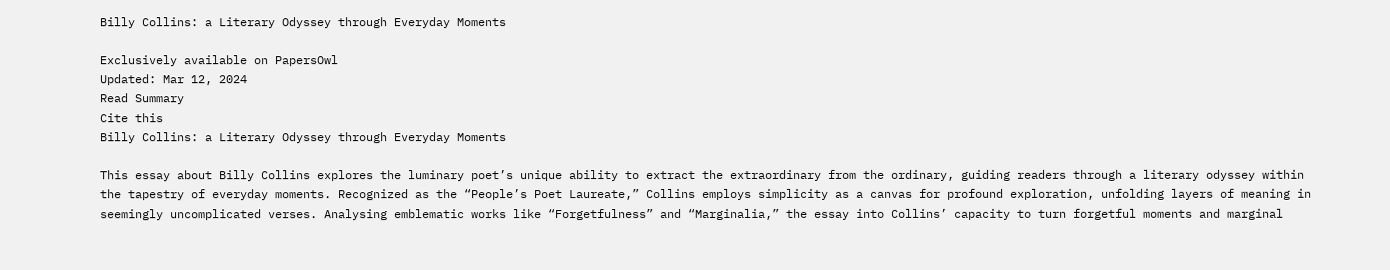Billy Collins: a Literary Odyssey through Everyday Moments

Exclusively available on PapersOwl
Updated: Mar 12, 2024
Read Summary
Cite this
Billy Collins: a Literary Odyssey through Everyday Moments

This essay about Billy Collins explores the luminary poet’s unique ability to extract the extraordinary from the ordinary, guiding readers through a literary odyssey within the tapestry of everyday moments. Recognized as the “People’s Poet Laureate,” Collins employs simplicity as a canvas for profound exploration, unfolding layers of meaning in seemingly uncomplicated verses. Analysing emblematic works like “Forgetfulness” and “Marginalia,” the essay into Collins’ capacity to turn forgetful moments and marginal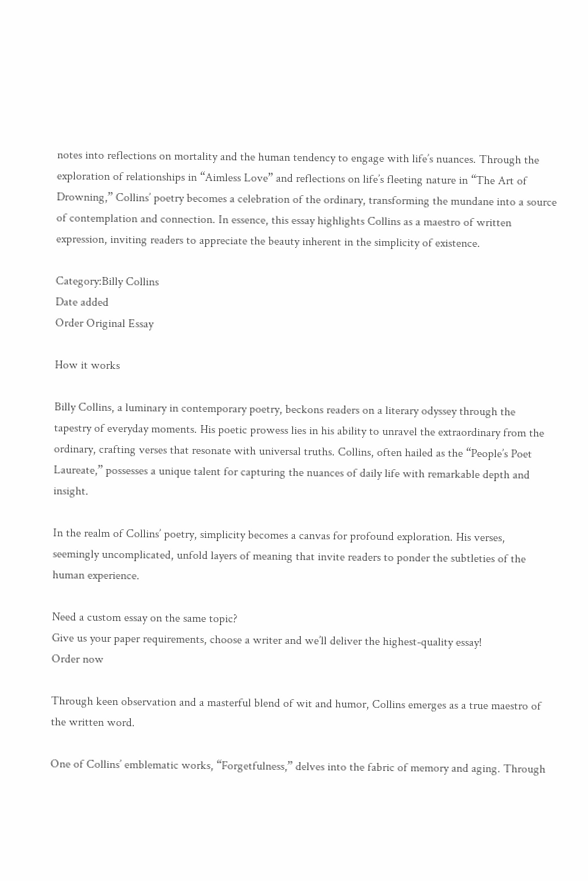notes into reflections on mortality and the human tendency to engage with life’s nuances. Through the exploration of relationships in “Aimless Love” and reflections on life’s fleeting nature in “The Art of Drowning,” Collins’ poetry becomes a celebration of the ordinary, transforming the mundane into a source of contemplation and connection. In essence, this essay highlights Collins as a maestro of written expression, inviting readers to appreciate the beauty inherent in the simplicity of existence.

Category:Billy Collins
Date added
Order Original Essay

How it works

Billy Collins, a luminary in contemporary poetry, beckons readers on a literary odyssey through the tapestry of everyday moments. His poetic prowess lies in his ability to unravel the extraordinary from the ordinary, crafting verses that resonate with universal truths. Collins, often hailed as the “People’s Poet Laureate,” possesses a unique talent for capturing the nuances of daily life with remarkable depth and insight.

In the realm of Collins’ poetry, simplicity becomes a canvas for profound exploration. His verses, seemingly uncomplicated, unfold layers of meaning that invite readers to ponder the subtleties of the human experience.

Need a custom essay on the same topic?
Give us your paper requirements, choose a writer and we’ll deliver the highest-quality essay!
Order now

Through keen observation and a masterful blend of wit and humor, Collins emerges as a true maestro of the written word.

One of Collins’ emblematic works, “Forgetfulness,” delves into the fabric of memory and aging. Through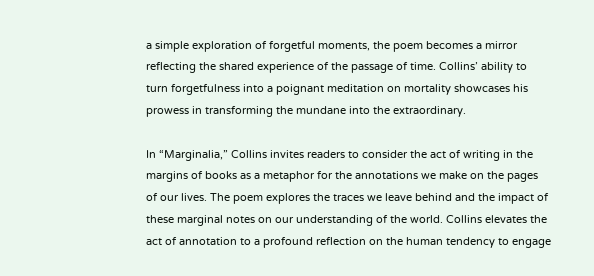a simple exploration of forgetful moments, the poem becomes a mirror reflecting the shared experience of the passage of time. Collins’ ability to turn forgetfulness into a poignant meditation on mortality showcases his prowess in transforming the mundane into the extraordinary.

In “Marginalia,” Collins invites readers to consider the act of writing in the margins of books as a metaphor for the annotations we make on the pages of our lives. The poem explores the traces we leave behind and the impact of these marginal notes on our understanding of the world. Collins elevates the act of annotation to a profound reflection on the human tendency to engage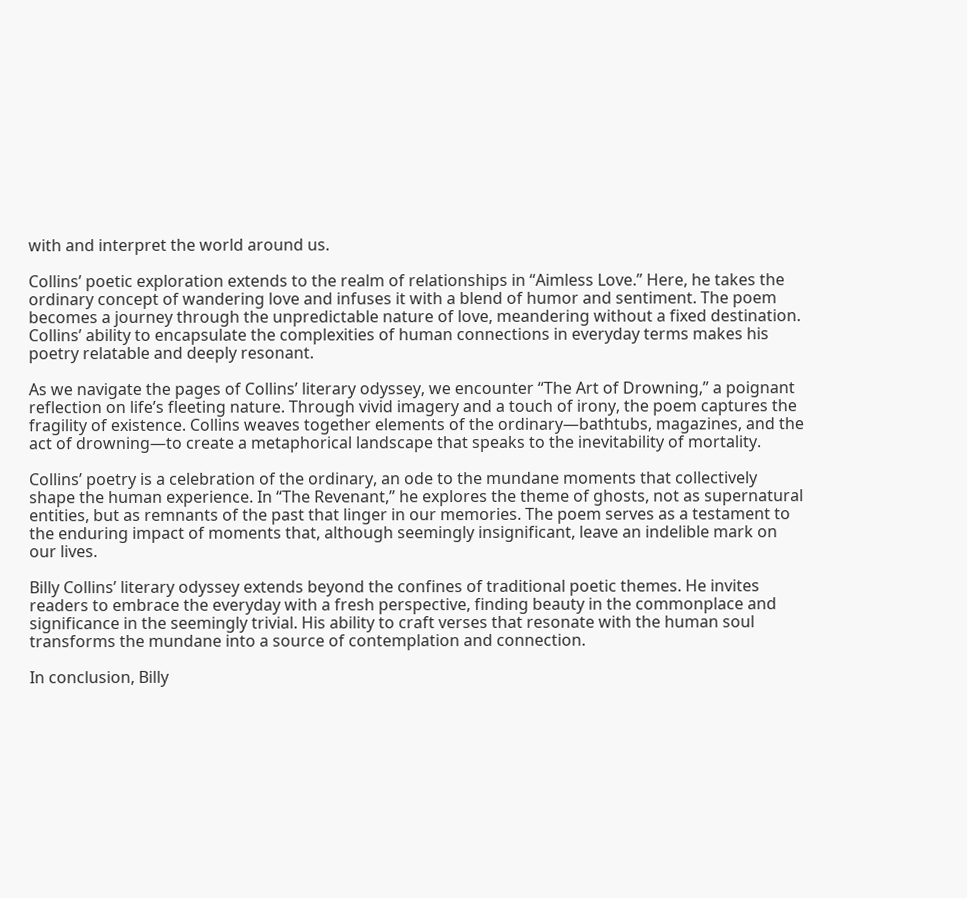with and interpret the world around us.

Collins’ poetic exploration extends to the realm of relationships in “Aimless Love.” Here, he takes the ordinary concept of wandering love and infuses it with a blend of humor and sentiment. The poem becomes a journey through the unpredictable nature of love, meandering without a fixed destination. Collins’ ability to encapsulate the complexities of human connections in everyday terms makes his poetry relatable and deeply resonant.

As we navigate the pages of Collins’ literary odyssey, we encounter “The Art of Drowning,” a poignant reflection on life’s fleeting nature. Through vivid imagery and a touch of irony, the poem captures the fragility of existence. Collins weaves together elements of the ordinary—bathtubs, magazines, and the act of drowning—to create a metaphorical landscape that speaks to the inevitability of mortality.

Collins’ poetry is a celebration of the ordinary, an ode to the mundane moments that collectively shape the human experience. In “The Revenant,” he explores the theme of ghosts, not as supernatural entities, but as remnants of the past that linger in our memories. The poem serves as a testament to the enduring impact of moments that, although seemingly insignificant, leave an indelible mark on our lives.

Billy Collins’ literary odyssey extends beyond the confines of traditional poetic themes. He invites readers to embrace the everyday with a fresh perspective, finding beauty in the commonplace and significance in the seemingly trivial. His ability to craft verses that resonate with the human soul transforms the mundane into a source of contemplation and connection.

In conclusion, Billy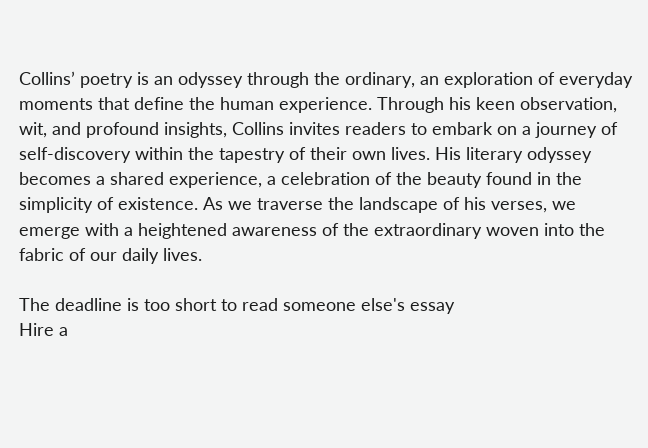Collins’ poetry is an odyssey through the ordinary, an exploration of everyday moments that define the human experience. Through his keen observation, wit, and profound insights, Collins invites readers to embark on a journey of self-discovery within the tapestry of their own lives. His literary odyssey becomes a shared experience, a celebration of the beauty found in the simplicity of existence. As we traverse the landscape of his verses, we emerge with a heightened awareness of the extraordinary woven into the fabric of our daily lives.

The deadline is too short to read someone else's essay
Hire a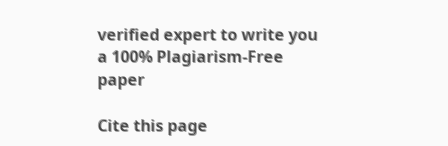verified expert to write you a 100% Plagiarism-Free paper

Cite this page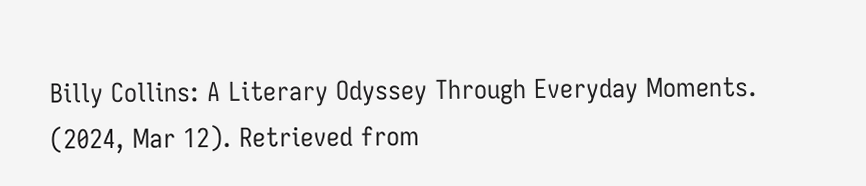Billy Collins: A Literary Odyssey Through Everyday Moments. (2024, Mar 12). Retrieved from